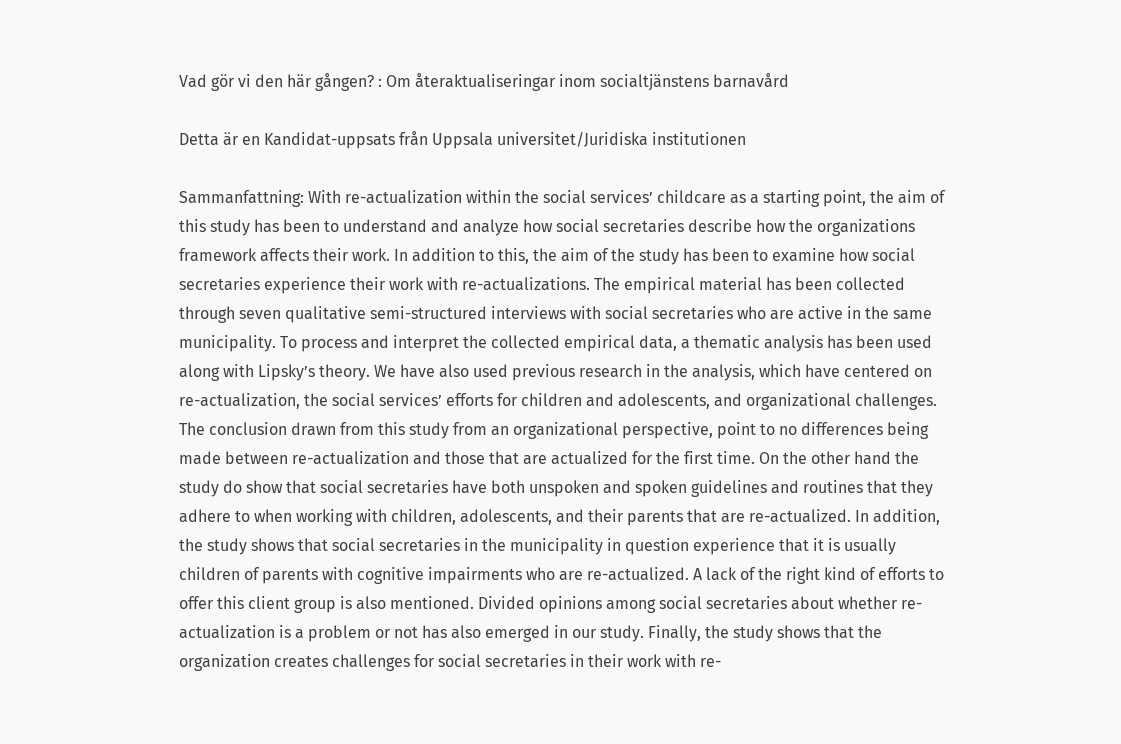Vad gör vi den här gången? : Om återaktualiseringar inom socialtjänstens barnavård

Detta är en Kandidat-uppsats från Uppsala universitet/Juridiska institutionen

Sammanfattning: With re-actualization within the social services’ childcare as a starting point, the aim of this study has been to understand and analyze how social secretaries describe how the organizations framework affects their work. In addition to this, the aim of the study has been to examine how social secretaries experience their work with re-actualizations. The empirical material has been collected through seven qualitative semi-structured interviews with social secretaries who are active in the same municipality. To process and interpret the collected empirical data, a thematic analysis has been used along with Lipsky’s theory. We have also used previous research in the analysis, which have centered on re-actualization, the social services’ efforts for children and adolescents, and organizational challenges. The conclusion drawn from this study from an organizational perspective, point to no differences being made between re-actualization and those that are actualized for the first time. On the other hand the study do show that social secretaries have both unspoken and spoken guidelines and routines that they adhere to when working with children, adolescents, and their parents that are re-actualized. In addition, the study shows that social secretaries in the municipality in question experience that it is usually children of parents with cognitive impairments who are re-actualized. A lack of the right kind of efforts to offer this client group is also mentioned. Divided opinions among social secretaries about whether re-actualization is a problem or not has also emerged in our study. Finally, the study shows that the organization creates challenges for social secretaries in their work with re-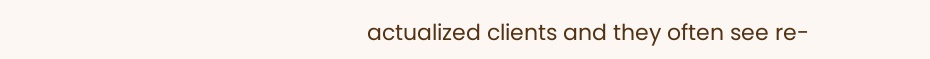actualized clients and they often see re-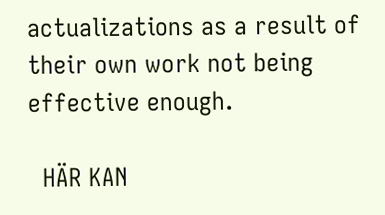actualizations as a result of their own work not being effective enough.

  HÄR KAN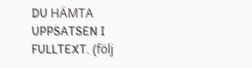DU HÄMTA UPPSATSEN I FULLTEXT. (följ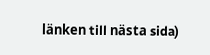länken till nästa sida)